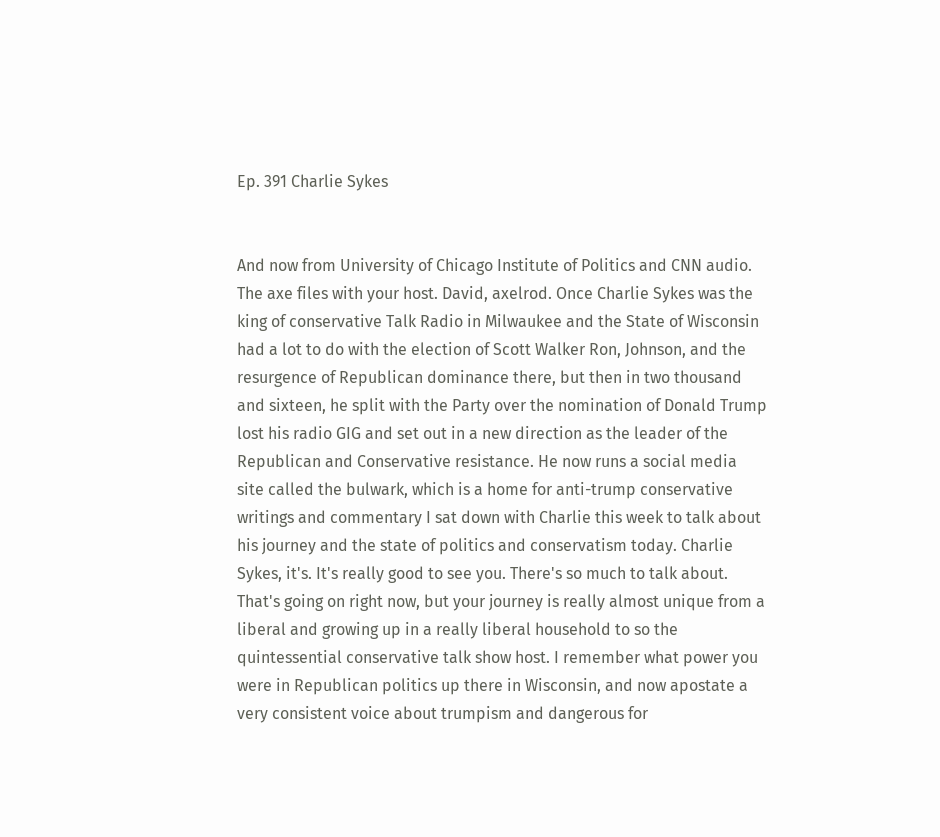Ep. 391 Charlie Sykes


And now from University of Chicago Institute of Politics and CNN audio. The axe files with your host. David, axelrod. Once Charlie Sykes was the king of conservative Talk Radio in Milwaukee and the State of Wisconsin had a lot to do with the election of Scott Walker Ron, Johnson, and the resurgence of Republican dominance there, but then in two thousand and sixteen, he split with the Party over the nomination of Donald Trump lost his radio GIG and set out in a new direction as the leader of the Republican and Conservative resistance. He now runs a social media site called the bulwark, which is a home for anti-trump conservative writings and commentary I sat down with Charlie this week to talk about his journey and the state of politics and conservatism today. Charlie Sykes, it's. It's really good to see you. There's so much to talk about. That's going on right now, but your journey is really almost unique from a liberal and growing up in a really liberal household to so the quintessential conservative talk show host. I remember what power you were in Republican politics up there in Wisconsin, and now apostate a very consistent voice about trumpism and dangerous for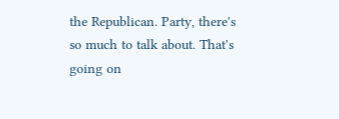the Republican. Party, there's so much to talk about. That's going on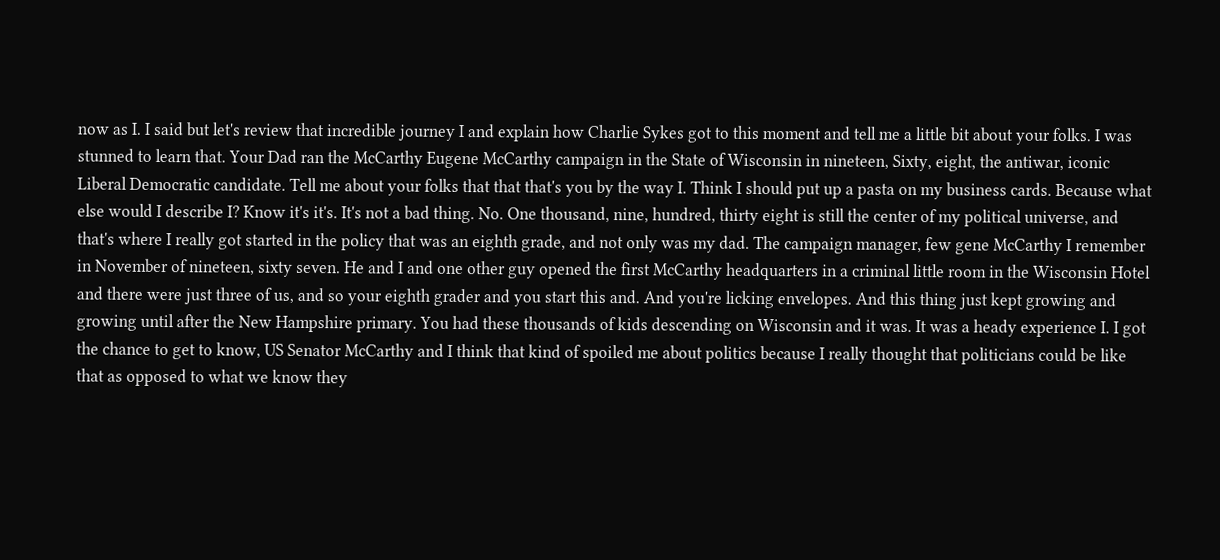now as I. I said but let's review that incredible journey I and explain how Charlie Sykes got to this moment and tell me a little bit about your folks. I was stunned to learn that. Your Dad ran the McCarthy Eugene McCarthy campaign in the State of Wisconsin in nineteen, Sixty, eight, the antiwar, iconic Liberal Democratic candidate. Tell me about your folks that that that's you by the way I. Think I should put up a pasta on my business cards. Because what else would I describe I? Know it's it's. It's not a bad thing. No. One thousand, nine, hundred, thirty eight is still the center of my political universe, and that's where I really got started in the policy that was an eighth grade, and not only was my dad. The campaign manager, few gene McCarthy I remember in November of nineteen, sixty seven. He and I and one other guy opened the first McCarthy headquarters in a criminal little room in the Wisconsin Hotel and there were just three of us, and so your eighth grader and you start this and. And you're licking envelopes. And this thing just kept growing and growing until after the New Hampshire primary. You had these thousands of kids descending on Wisconsin and it was. It was a heady experience I. I got the chance to get to know, US Senator McCarthy and I think that kind of spoiled me about politics because I really thought that politicians could be like that as opposed to what we know they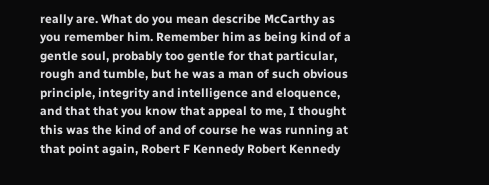really are. What do you mean describe McCarthy as you remember him. Remember him as being kind of a gentle soul, probably too gentle for that particular, rough and tumble, but he was a man of such obvious principle, integrity and intelligence and eloquence, and that that you know that appeal to me, I thought this was the kind of and of course he was running at that point again, Robert F Kennedy Robert Kennedy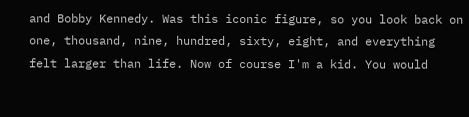and Bobby Kennedy. Was this iconic figure, so you look back on one, thousand, nine, hundred, sixty, eight, and everything felt larger than life. Now of course I'm a kid. You would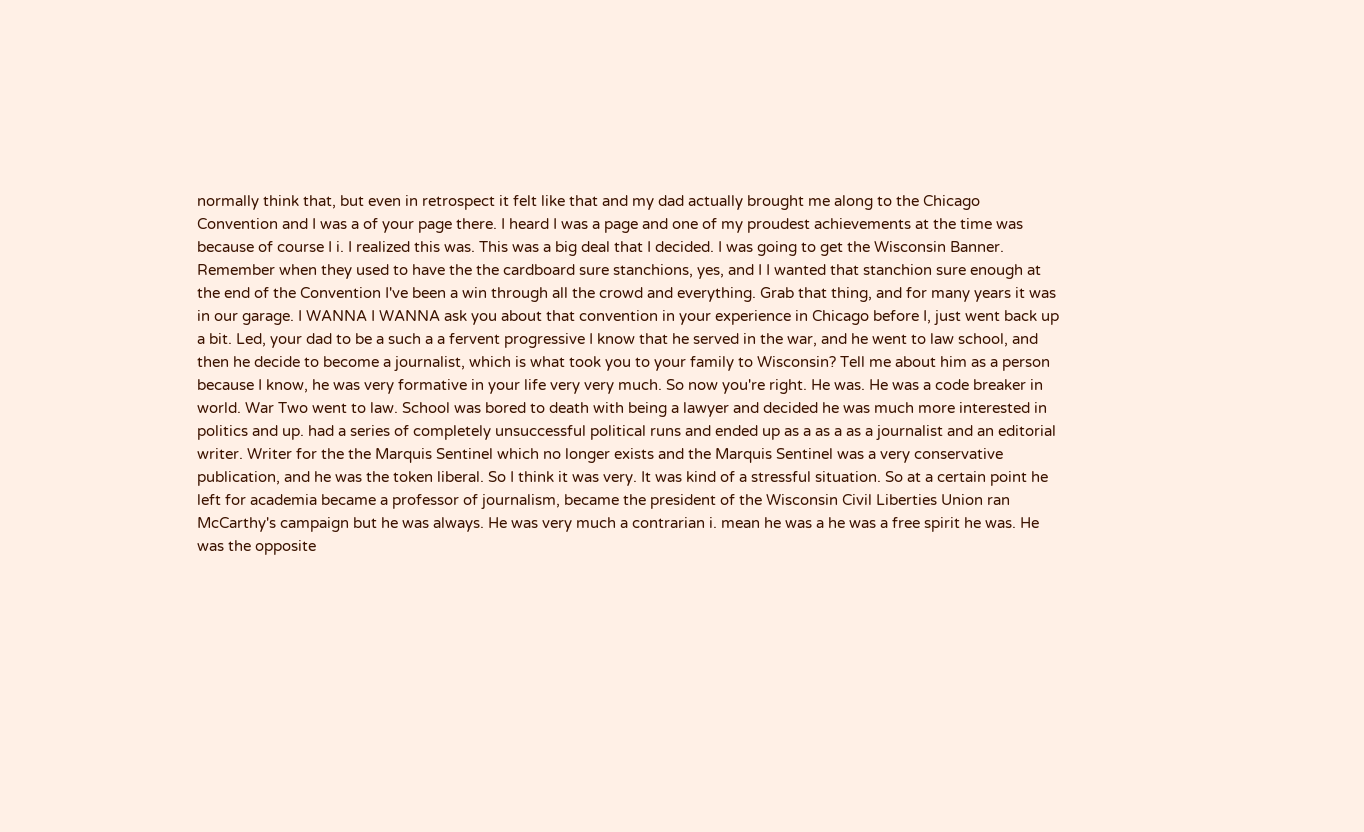normally think that, but even in retrospect it felt like that and my dad actually brought me along to the Chicago Convention and I was a of your page there. I heard I was a page and one of my proudest achievements at the time was because of course I i. I realized this was. This was a big deal that I decided. I was going to get the Wisconsin Banner. Remember when they used to have the the cardboard sure stanchions, yes, and I I wanted that stanchion sure enough at the end of the Convention I've been a win through all the crowd and everything. Grab that thing, and for many years it was in our garage. I WANNA I WANNA ask you about that convention in your experience in Chicago before I, just went back up a bit. Led, your dad to be a such a a fervent progressive I know that he served in the war, and he went to law school, and then he decide to become a journalist, which is what took you to your family to Wisconsin? Tell me about him as a person because I know, he was very formative in your life very very much. So now you're right. He was. He was a code breaker in world. War Two went to law. School was bored to death with being a lawyer and decided he was much more interested in politics and up. had a series of completely unsuccessful political runs and ended up as a as a as a journalist and an editorial writer. Writer for the the Marquis Sentinel which no longer exists and the Marquis Sentinel was a very conservative publication, and he was the token liberal. So I think it was very. It was kind of a stressful situation. So at a certain point he left for academia became a professor of journalism, became the president of the Wisconsin Civil Liberties Union ran McCarthy's campaign but he was always. He was very much a contrarian i. mean he was a he was a free spirit he was. He was the opposite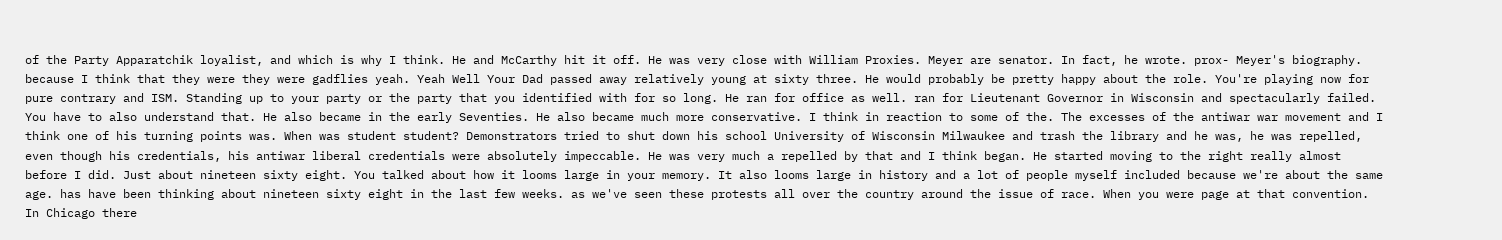of the Party Apparatchik loyalist, and which is why I think. He and McCarthy hit it off. He was very close with William Proxies. Meyer are senator. In fact, he wrote. prox- Meyer's biography. because I think that they were they were gadflies yeah. Yeah Well Your Dad passed away relatively young at sixty three. He would probably be pretty happy about the role. You're playing now for pure contrary and ISM. Standing up to your party or the party that you identified with for so long. He ran for office as well. ran for Lieutenant Governor in Wisconsin and spectacularly failed. You have to also understand that. He also became in the early Seventies. He also became much more conservative. I think in reaction to some of the. The excesses of the antiwar war movement and I think one of his turning points was. When was student student? Demonstrators tried to shut down his school University of Wisconsin Milwaukee and trash the library and he was, he was repelled, even though his credentials, his antiwar liberal credentials were absolutely impeccable. He was very much a repelled by that and I think began. He started moving to the right really almost before I did. Just about nineteen sixty eight. You talked about how it looms large in your memory. It also looms large in history and a lot of people myself included because we're about the same age. has have been thinking about nineteen sixty eight in the last few weeks. as we've seen these protests all over the country around the issue of race. When you were page at that convention. In Chicago there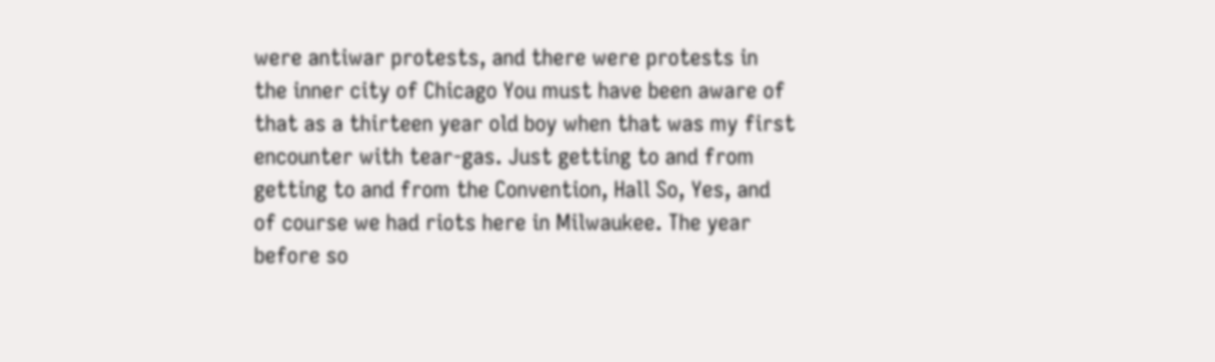were antiwar protests, and there were protests in the inner city of Chicago You must have been aware of that as a thirteen year old boy when that was my first encounter with tear-gas. Just getting to and from getting to and from the Convention, Hall So, Yes, and of course we had riots here in Milwaukee. The year before so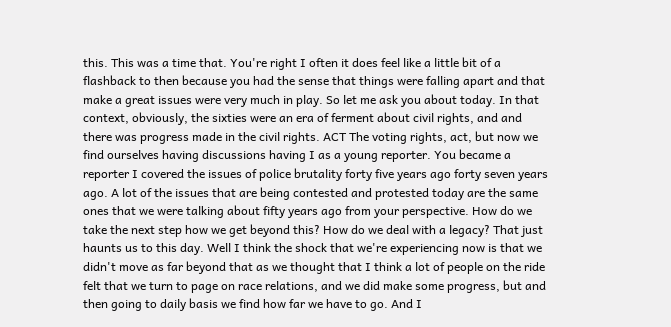this. This was a time that. You're right I often it does feel like a little bit of a flashback to then because you had the sense that things were falling apart and that make a great issues were very much in play. So let me ask you about today. In that context, obviously, the sixties were an era of ferment about civil rights, and and there was progress made in the civil rights. ACT The voting rights, act, but now we find ourselves having discussions having I as a young reporter. You became a reporter I covered the issues of police brutality forty five years ago forty seven years ago. A lot of the issues that are being contested and protested today are the same ones that we were talking about fifty years ago from your perspective. How do we take the next step how we get beyond this? How do we deal with a legacy? That just haunts us to this day. Well I think the shock that we're experiencing now is that we didn't move as far beyond that as we thought that I think a lot of people on the ride felt that we turn to page on race relations, and we did make some progress, but and then going to daily basis we find how far we have to go. And I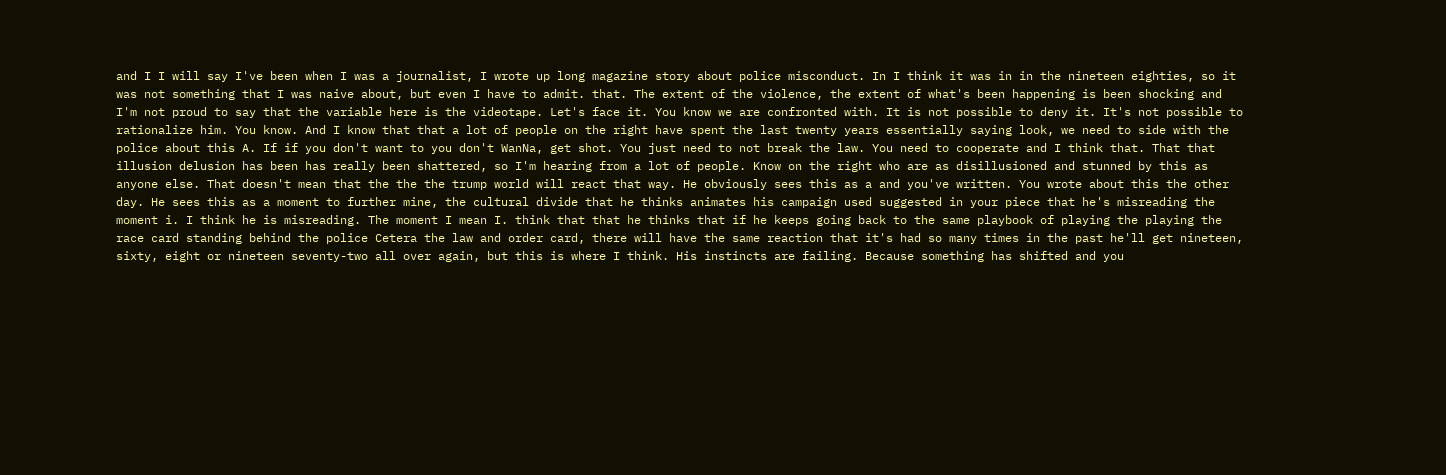and I I will say I've been when I was a journalist, I wrote up long magazine story about police misconduct. In I think it was in in the nineteen eighties, so it was not something that I was naive about, but even I have to admit. that. The extent of the violence, the extent of what's been happening is been shocking and I'm not proud to say that the variable here is the videotape. Let's face it. You know we are confronted with. It is not possible to deny it. It's not possible to rationalize him. You know. And I know that that a lot of people on the right have spent the last twenty years essentially saying look, we need to side with the police about this A. If if you don't want to you don't WanNa, get shot. You just need to not break the law. You need to cooperate and I think that. That that illusion delusion has been has really been shattered, so I'm hearing from a lot of people. Know on the right who are as disillusioned and stunned by this as anyone else. That doesn't mean that the the the trump world will react that way. He obviously sees this as a and you've written. You wrote about this the other day. He sees this as a moment to further mine, the cultural divide that he thinks animates his campaign used suggested in your piece that he's misreading the moment i. I think he is misreading. The moment I mean I. think that that he thinks that if he keeps going back to the same playbook of playing the playing the race card standing behind the police Cetera the law and order card, there will have the same reaction that it's had so many times in the past he'll get nineteen, sixty, eight or nineteen seventy-two all over again, but this is where I think. His instincts are failing. Because something has shifted and you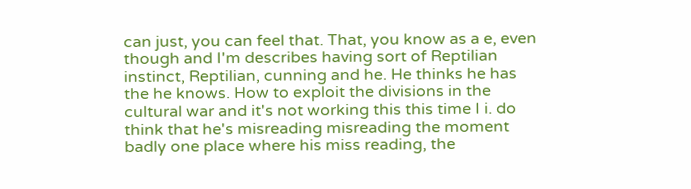can just, you can feel that. That, you know as a e, even though and I'm describes having sort of Reptilian instinct, Reptilian, cunning and he. He thinks he has the he knows. How to exploit the divisions in the cultural war and it's not working this this time I i. do think that he's misreading misreading the moment badly one place where his miss reading, the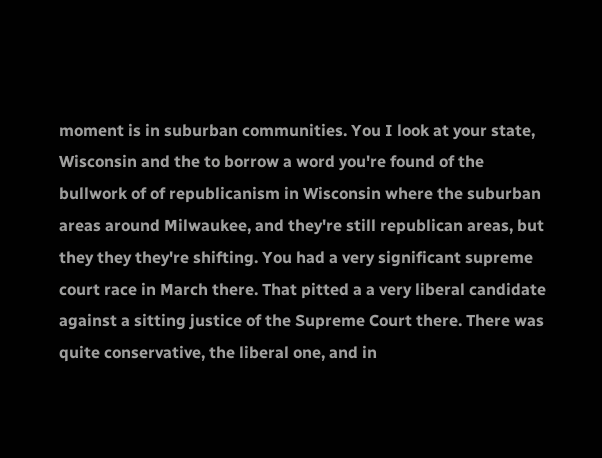moment is in suburban communities. You I look at your state, Wisconsin and the to borrow a word you're found of the bullwork of of republicanism in Wisconsin where the suburban areas around Milwaukee, and they're still republican areas, but they they they're shifting. You had a very significant supreme court race in March there. That pitted a a very liberal candidate against a sitting justice of the Supreme Court there. There was quite conservative, the liberal one, and in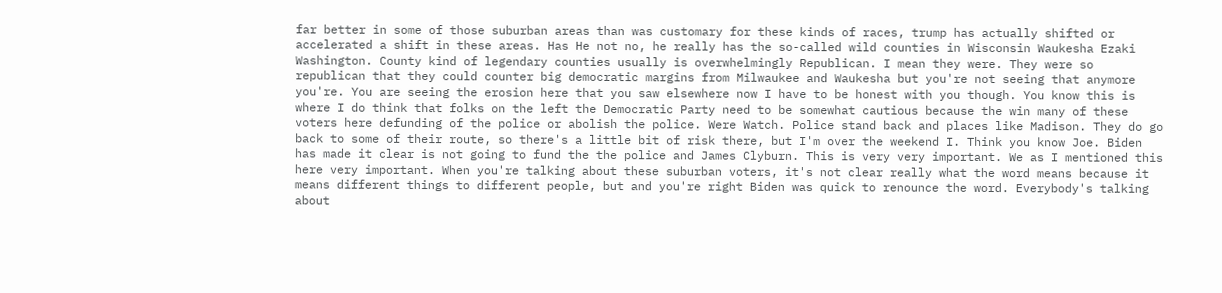far better in some of those suburban areas than was customary for these kinds of races, trump has actually shifted or accelerated a shift in these areas. Has He not no, he really has the so-called wild counties in Wisconsin Waukesha Ezaki Washington. County kind of legendary counties usually is overwhelmingly Republican. I mean they were. They were so republican that they could counter big democratic margins from Milwaukee and Waukesha but you're not seeing that anymore you're. You are seeing the erosion here that you saw elsewhere now I have to be honest with you though. You know this is where I do think that folks on the left the Democratic Party need to be somewhat cautious because the win many of these voters here defunding of the police or abolish the police. Were Watch. Police stand back and places like Madison. They do go back to some of their route, so there's a little bit of risk there, but I'm over the weekend I. Think you know Joe. Biden has made it clear is not going to fund the the police and James Clyburn. This is very very important. We as I mentioned this here very important. When you're talking about these suburban voters, it's not clear really what the word means because it means different things to different people, but and you're right Biden was quick to renounce the word. Everybody's talking about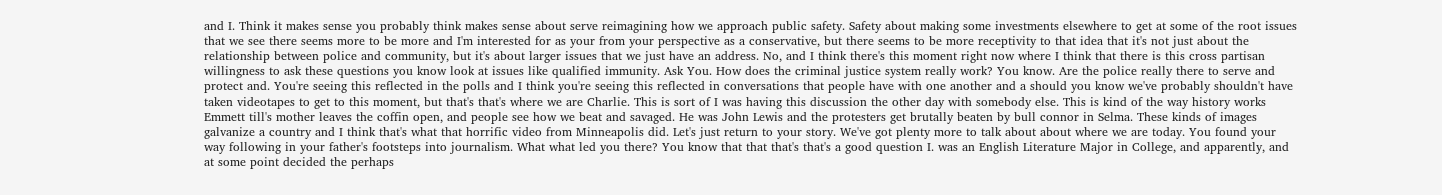and I. Think it makes sense you probably think makes sense about serve reimagining how we approach public safety. Safety about making some investments elsewhere to get at some of the root issues that we see there seems more to be more and I'm interested for as your from your perspective as a conservative, but there seems to be more receptivity to that idea that it's not just about the relationship between police and community, but it's about larger issues that we just have an address. No, and I think there's this moment right now where I think that there is this cross partisan willingness to ask these questions you know look at issues like qualified immunity. Ask You. How does the criminal justice system really work? You know. Are the police really there to serve and protect and. You're seeing this reflected in the polls and I think you're seeing this reflected in conversations that people have with one another and a should you know we've probably shouldn't have taken videotapes to get to this moment, but that's that's where we are Charlie. This is sort of I was having this discussion the other day with somebody else. This is kind of the way history works Emmett till's mother leaves the coffin open, and people see how we beat and savaged. He was John Lewis and the protesters get brutally beaten by bull connor in Selma. These kinds of images galvanize a country and I think that's what that horrific video from Minneapolis did. Let's just return to your story. We've got plenty more to talk about about where we are today. You found your way following in your father's footsteps into journalism. What what led you there? You know that that that's that's a good question I. was an English Literature Major in College, and apparently, and at some point decided the perhaps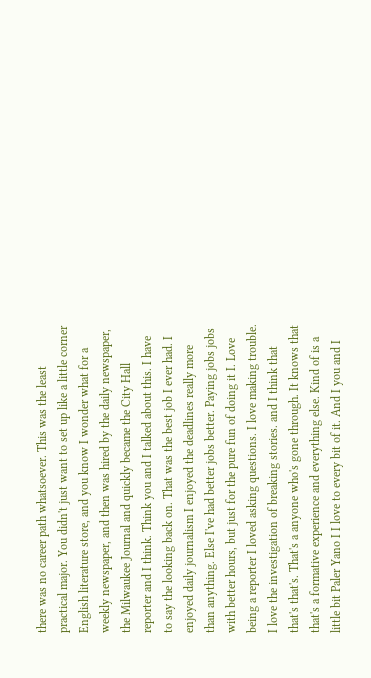there was no career path whatsoever. This was the least practical major. You didn't just want to set up like a little corner English literature store, and you know I wonder what for a weekly newspaper, and then was hired by the daily newspaper, the Milwaukee Journal and quickly became the City Hall reporter and I think. Think you and I talked about this. I have to say the looking back on. That was the best job I ever had. I enjoyed daily journalism I enjoyed the deadlines really more than anything. Else I've had better jobs better. Paying jobs jobs with better hours, but just for the pure fun of doing it I. Love being a reporter I loved asking questions. I love making trouble. I love the investigation of breaking stories. and I think that that's that's. That's a anyone who's gone through. It knows that that's a formative experience and everything else. Kind of is a little bit Paler Yano I I love to every bit of it. And I you and I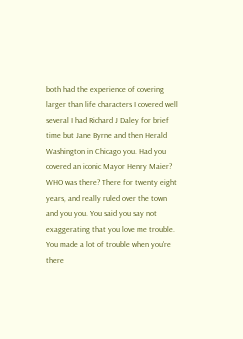both had the experience of covering larger than life characters I covered well several I had Richard J Daley for brief time but Jane Byrne and then Herald Washington in Chicago you. Had you covered an iconic Mayor Henry Maier? WHO was there? There for twenty eight years, and really ruled over the town and you you. You said you say not exaggerating that you love me trouble. You made a lot of trouble when you're there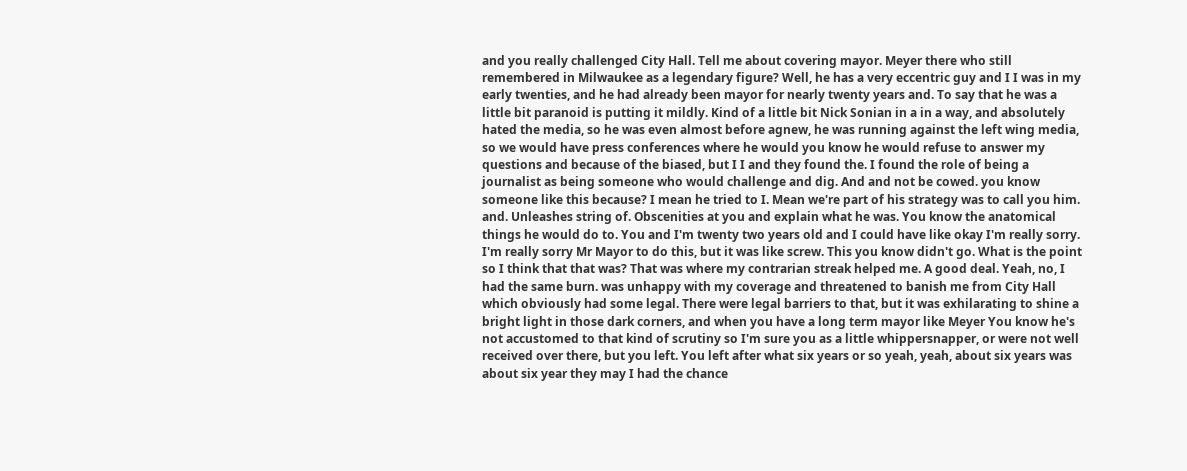and you really challenged City Hall. Tell me about covering mayor. Meyer there who still remembered in Milwaukee as a legendary figure? Well, he has a very eccentric guy and I I was in my early twenties, and he had already been mayor for nearly twenty years and. To say that he was a little bit paranoid is putting it mildly. Kind of a little bit Nick Sonian in a in a way, and absolutely hated the media, so he was even almost before agnew, he was running against the left wing media, so we would have press conferences where he would you know he would refuse to answer my questions and because of the biased, but I I and they found the. I found the role of being a journalist as being someone who would challenge and dig. And and not be cowed. you know someone like this because? I mean he tried to I. Mean we're part of his strategy was to call you him. and. Unleashes string of. Obscenities at you and explain what he was. You know the anatomical things he would do to. You and I'm twenty two years old and I could have like okay I'm really sorry. I'm really sorry Mr Mayor to do this, but it was like screw. This you know didn't go. What is the point so I think that that was? That was where my contrarian streak helped me. A good deal. Yeah, no, I had the same burn. was unhappy with my coverage and threatened to banish me from City Hall which obviously had some legal. There were legal barriers to that, but it was exhilarating to shine a bright light in those dark corners, and when you have a long term mayor like Meyer You know he's not accustomed to that kind of scrutiny so I'm sure you as a little whippersnapper, or were not well received over there, but you left. You left after what six years or so yeah, yeah, about six years was about six year they may I had the chance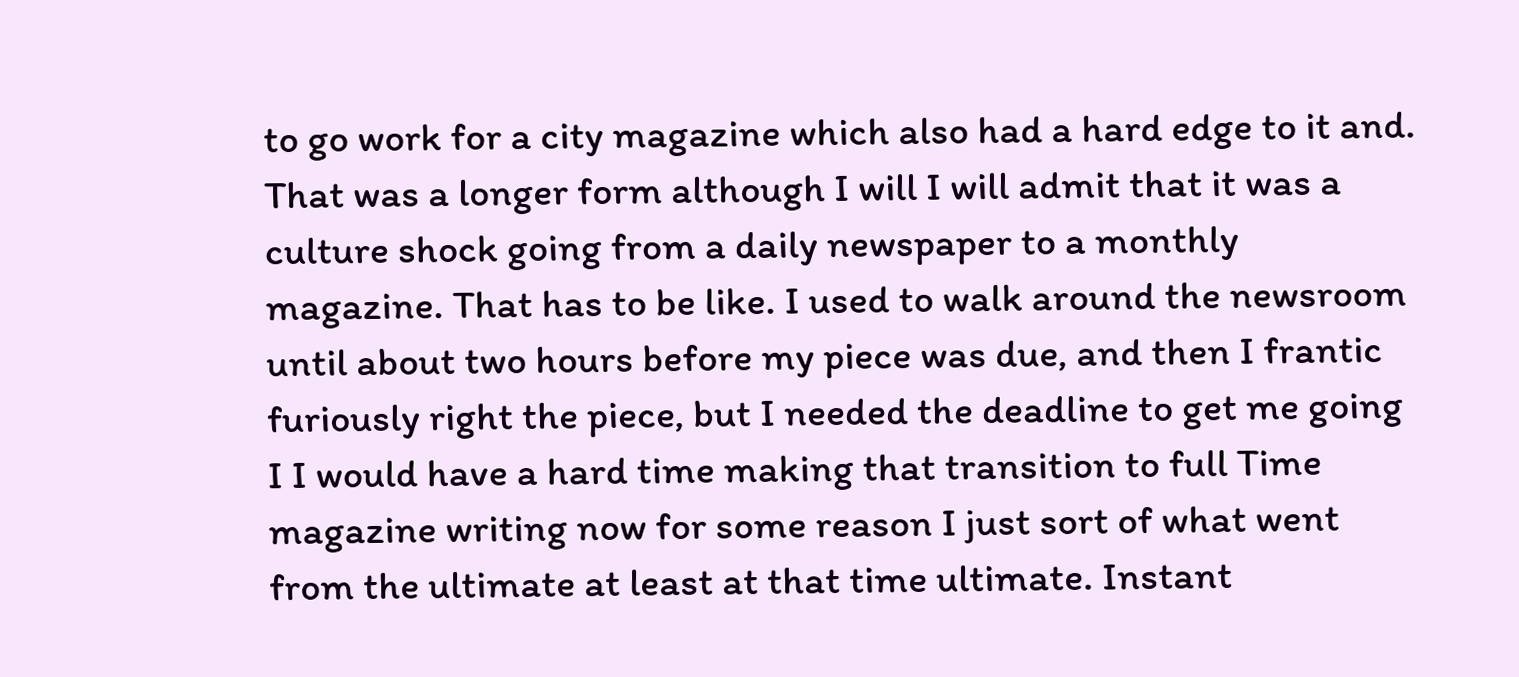to go work for a city magazine which also had a hard edge to it and. That was a longer form although I will I will admit that it was a culture shock going from a daily newspaper to a monthly magazine. That has to be like. I used to walk around the newsroom until about two hours before my piece was due, and then I frantic furiously right the piece, but I needed the deadline to get me going I I would have a hard time making that transition to full Time magazine writing now for some reason I just sort of what went from the ultimate at least at that time ultimate. Instant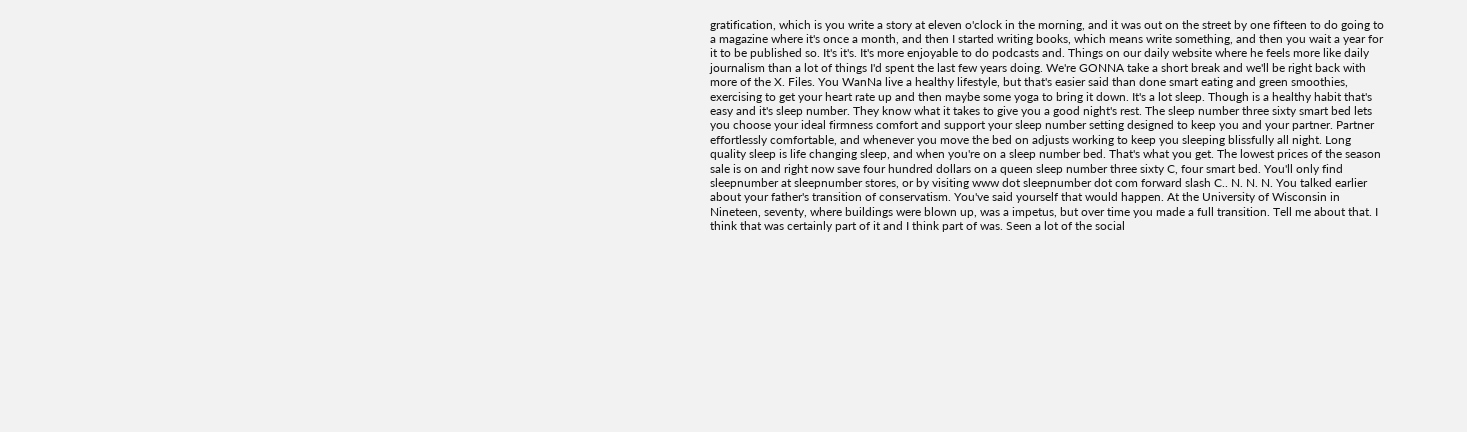gratification, which is you write a story at eleven o'clock in the morning, and it was out on the street by one fifteen to do going to a magazine where it's once a month, and then I started writing books, which means write something, and then you wait a year for it to be published so. It's it's. It's more enjoyable to do podcasts and. Things on our daily website where he feels more like daily journalism than a lot of things I'd spent the last few years doing. We're GONNA take a short break and we'll be right back with more of the X. Files. You WanNa live a healthy lifestyle, but that's easier said than done smart eating and green smoothies, exercising to get your heart rate up and then maybe some yoga to bring it down. It's a lot sleep. Though is a healthy habit that's easy and it's sleep number. They know what it takes to give you a good night's rest. The sleep number three sixty smart bed lets you choose your ideal firmness comfort and support your sleep number setting designed to keep you and your partner. Partner effortlessly comfortable, and whenever you move the bed on adjusts working to keep you sleeping blissfully all night. Long quality sleep is life changing sleep, and when you're on a sleep number bed. That's what you get. The lowest prices of the season sale is on and right now save four hundred dollars on a queen sleep number three sixty C, four smart bed. You'll only find sleepnumber at sleepnumber stores, or by visiting www dot sleepnumber dot com forward slash C.. N. N. N. You talked earlier about your father's transition of conservatism. You've said yourself that would happen. At the University of Wisconsin in Nineteen, seventy, where buildings were blown up, was a impetus, but over time you made a full transition. Tell me about that. I think that was certainly part of it and I think part of was. Seen a lot of the social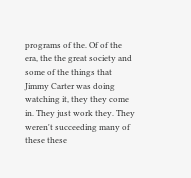programs of the. Of of the era, the the great society and some of the things that Jimmy Carter was doing watching it, they they come in. They just work they. They weren't succeeding many of these these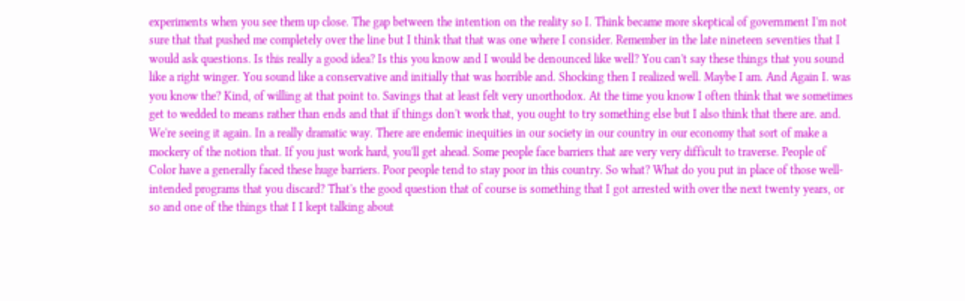experiments when you see them up close. The gap between the intention on the reality so I. Think became more skeptical of government I'm not sure that that pushed me completely over the line but I think that that was one where I consider. Remember in the late nineteen seventies that I would ask questions. Is this really a good idea? Is this you know and I would be denounced like well? You can't say these things that you sound like a right winger. You sound like a conservative and initially that was horrible and. Shocking then I realized well. Maybe I am. And Again I. was you know the? Kind, of willing at that point to. Savings that at least felt very unorthodox. At the time you know I often think that we sometimes get to wedded to means rather than ends and that if things don't work that, you ought to try something else but I also think that there are. and. We're seeing it again. In a really dramatic way. There are endemic inequities in our society in our country in our economy that sort of make a mockery of the notion that. If you just work hard, you'll get ahead. Some people face barriers that are very very difficult to traverse. People of Color have a generally faced these huge barriers. Poor people tend to stay poor in this country. So what? What do you put in place of those well-intended programs that you discard? That's the good question that of course is something that I got arrested with over the next twenty years, or so and one of the things that I I kept talking about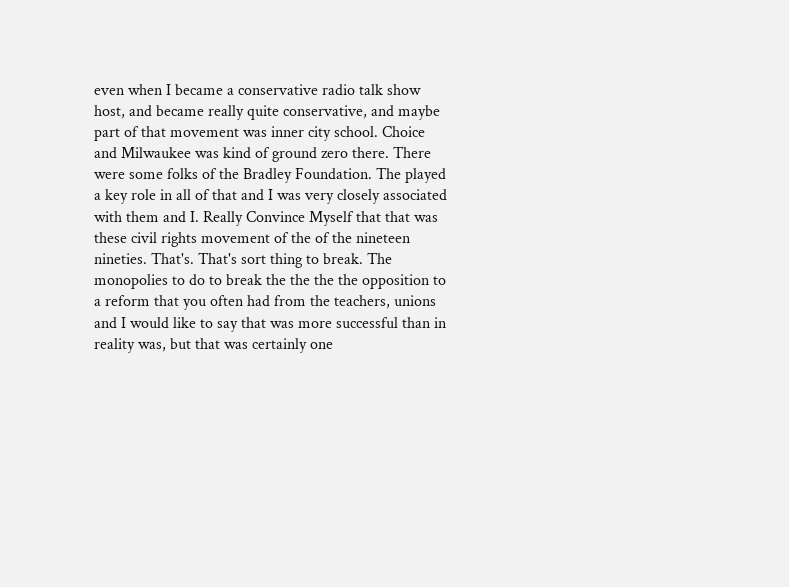even when I became a conservative radio talk show host, and became really quite conservative, and maybe part of that movement was inner city school. Choice and Milwaukee was kind of ground zero there. There were some folks of the Bradley Foundation. The played a key role in all of that and I was very closely associated with them and I. Really Convince Myself that that was these civil rights movement of the of the nineteen nineties. That's. That's sort thing to break. The monopolies to do to break the the the the opposition to a reform that you often had from the teachers, unions and I would like to say that was more successful than in reality was, but that was certainly one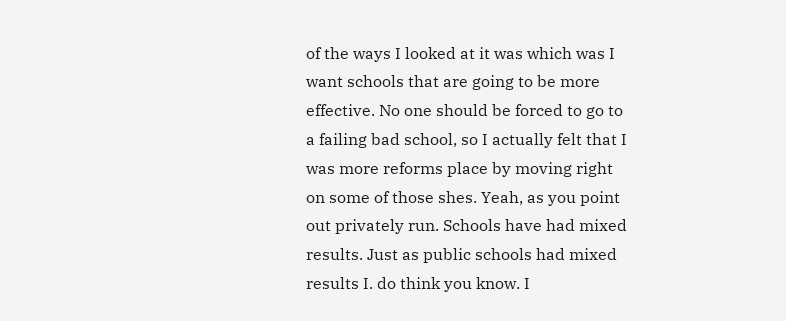of the ways I looked at it was which was I want schools that are going to be more effective. No one should be forced to go to a failing bad school, so I actually felt that I was more reforms place by moving right on some of those shes. Yeah, as you point out privately run. Schools have had mixed results. Just as public schools had mixed results I. do think you know. I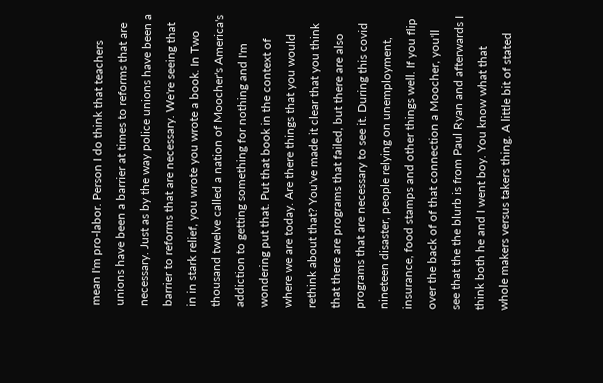mean I'm pro-labor. Person I do think that teachers unions have been a barrier at times to reforms that are necessary. Just as by the way police unions have been a barrier to reforms that are necessary. We're seeing that in in stark relief, you wrote you wrote a book. In Two thousand twelve called a nation of Moocher's America's addiction to getting something for nothing and I'm wondering put that. Put that book in the context of where we are today. Are there things that you would rethink about that? You've made it clear that you think that there are programs that failed, but there are also programs that are necessary to see it. During this covid nineteen disaster, people relying on unemployment, insurance, food stamps and other things well. If you flip over the back of of that connection a Moocher, you'll see that the the blurb is from Paul Ryan and afterwards I think both he and I went boy. You know what that whole makers versus takers thing. A little bit of stated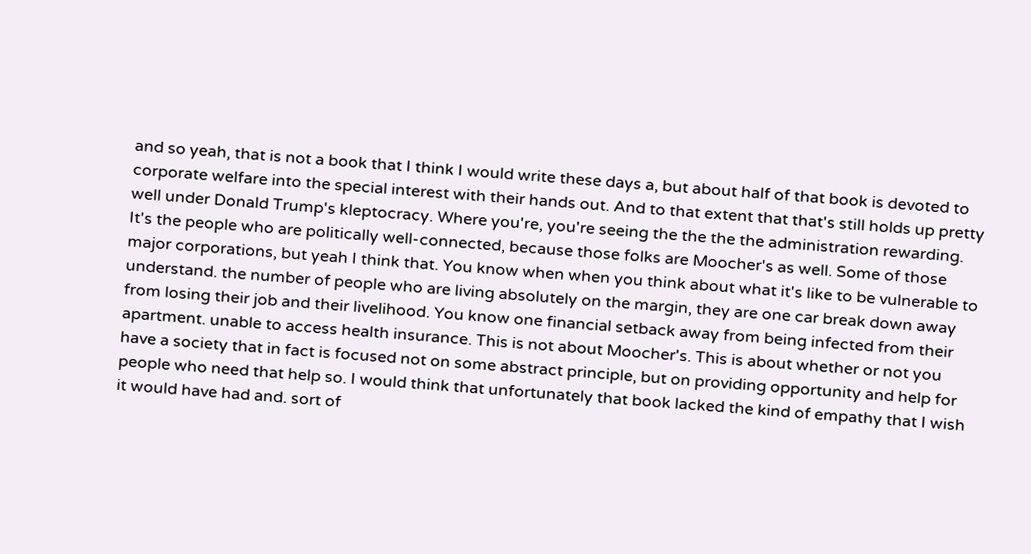and so yeah, that is not a book that I think I would write these days a, but about half of that book is devoted to corporate welfare into the special interest with their hands out. And to that extent that that's still holds up pretty well under Donald Trump's kleptocracy. Where you're, you're seeing the the the the administration rewarding. It's the people who are politically well-connected, because those folks are Moocher's as well. Some of those major corporations, but yeah I think that. You know when when you think about what it's like to be vulnerable to understand. the number of people who are living absolutely on the margin, they are one car break down away from losing their job and their livelihood. You know one financial setback away from being infected from their apartment. unable to access health insurance. This is not about Moocher's. This is about whether or not you have a society that in fact is focused not on some abstract principle, but on providing opportunity and help for people who need that help so. I would think that unfortunately that book lacked the kind of empathy that I wish it would have had and. sort of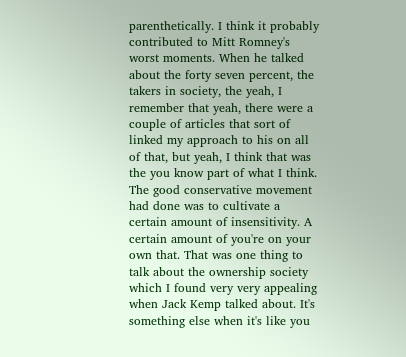parenthetically. I think it probably contributed to Mitt Romney's worst moments. When he talked about the forty seven percent, the takers in society, the yeah, I remember that yeah, there were a couple of articles that sort of linked my approach to his on all of that, but yeah, I think that was the you know part of what I think. The good conservative movement had done was to cultivate a certain amount of insensitivity. A certain amount of you're on your own that. That was one thing to talk about the ownership society which I found very very appealing when Jack Kemp talked about. It's something else when it's like you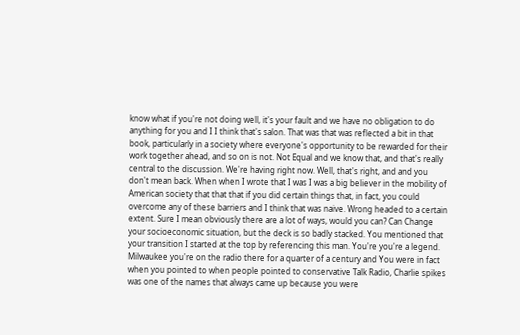know what if you're not doing well, it's your fault and we have no obligation to do anything for you and I I think that's salon. That was that was reflected a bit in that book, particularly in a society where everyone's opportunity to be rewarded for their work together ahead, and so on is not. Not Equal and we know that, and that's really central to the discussion. We're having right now. Well, that's right, and and you don't mean back. When when I wrote that I was I was a big believer in the mobility of American society that that that if you did certain things that, in fact, you could overcome any of these barriers and I think that was naive. Wrong headed to a certain extent. Sure I mean obviously there are a lot of ways, would you can? Can Change your socioeconomic situation, but the deck is so badly stacked. You mentioned that your transition I started at the top by referencing this man. You're you're a legend. Milwaukee you're on the radio there for a quarter of a century and You were in fact when you pointed to when people pointed to conservative Talk Radio, Charlie spikes was one of the names that always came up because you were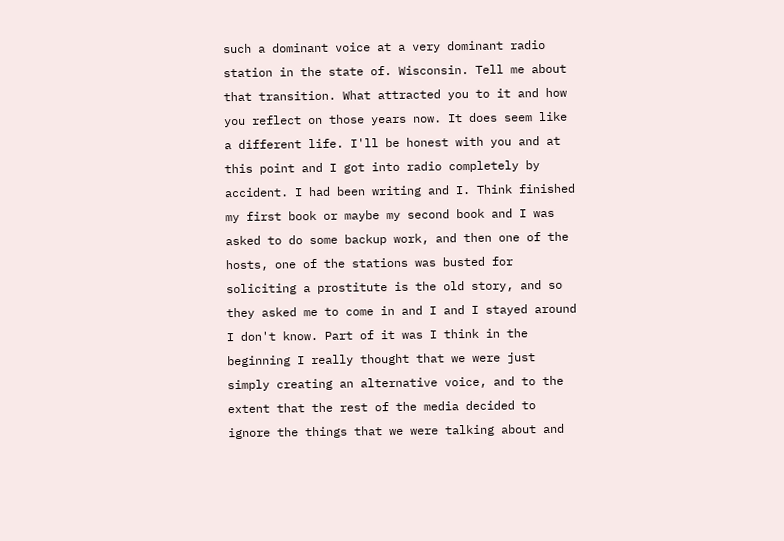such a dominant voice at a very dominant radio station in the state of. Wisconsin. Tell me about that transition. What attracted you to it and how you reflect on those years now. It does seem like a different life. I'll be honest with you and at this point and I got into radio completely by accident. I had been writing and I. Think finished my first book or maybe my second book and I was asked to do some backup work, and then one of the hosts, one of the stations was busted for soliciting a prostitute is the old story, and so they asked me to come in and I and I stayed around I don't know. Part of it was I think in the beginning I really thought that we were just simply creating an alternative voice, and to the extent that the rest of the media decided to ignore the things that we were talking about and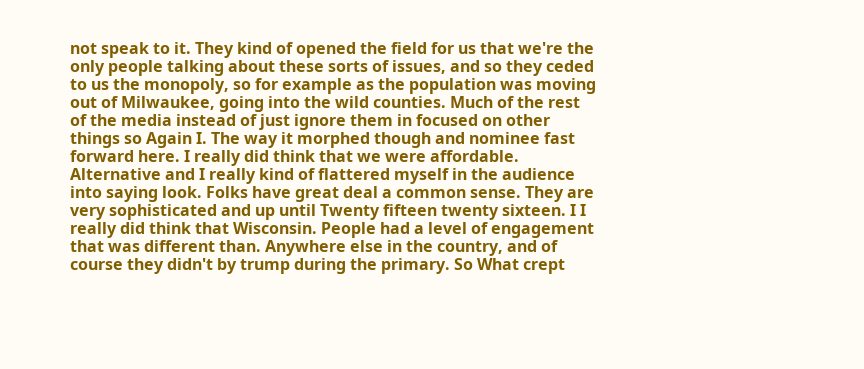not speak to it. They kind of opened the field for us that we're the only people talking about these sorts of issues, and so they ceded to us the monopoly, so for example as the population was moving out of Milwaukee, going into the wild counties. Much of the rest of the media instead of just ignore them in focused on other things so Again I. The way it morphed though and nominee fast forward here. I really did think that we were affordable. Alternative and I really kind of flattered myself in the audience into saying look. Folks have great deal a common sense. They are very sophisticated and up until Twenty fifteen twenty sixteen. I I really did think that Wisconsin. People had a level of engagement that was different than. Anywhere else in the country, and of course they didn't by trump during the primary. So What crept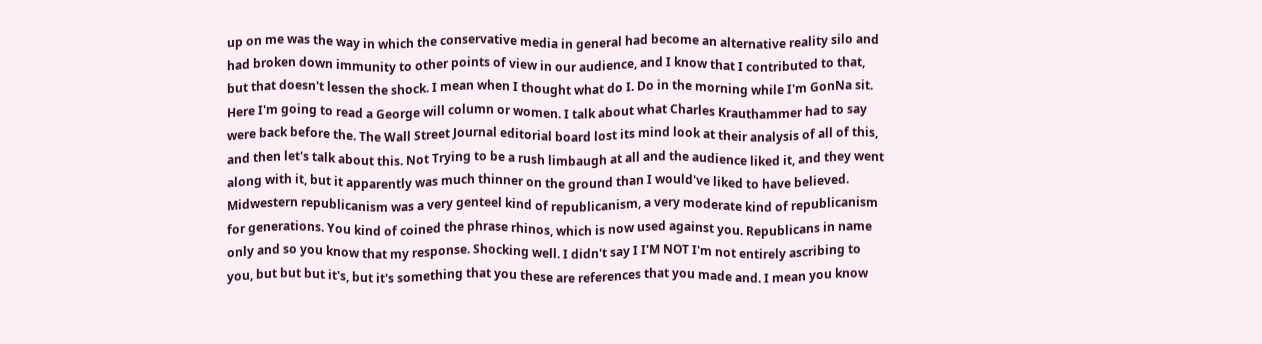up on me was the way in which the conservative media in general had become an alternative reality silo and had broken down immunity to other points of view in our audience, and I know that I contributed to that, but that doesn't lessen the shock. I mean when I thought what do I. Do in the morning while I'm GonNa sit. Here I'm going to read a George will column or women. I talk about what Charles Krauthammer had to say were back before the. The Wall Street Journal editorial board lost its mind look at their analysis of all of this, and then let's talk about this. Not Trying to be a rush limbaugh at all and the audience liked it, and they went along with it, but it apparently was much thinner on the ground than I would've liked to have believed. Midwestern republicanism was a very genteel kind of republicanism, a very moderate kind of republicanism for generations. You kind of coined the phrase rhinos, which is now used against you. Republicans in name only and so you know that my response. Shocking well. I didn't say I I'M NOT I'm not entirely ascribing to you, but but but it's, but it's something that you these are references that you made and. I mean you know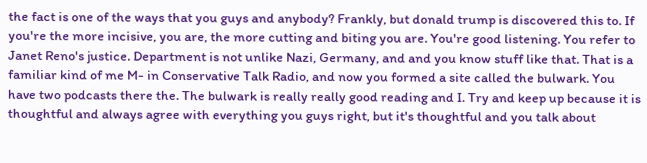the fact is one of the ways that you guys and anybody? Frankly, but donald trump is discovered this to. If you're the more incisive, you are, the more cutting and biting you are. You're good listening. You refer to Janet Reno's justice. Department is not unlike Nazi, Germany, and and you know stuff like that. That is a familiar kind of me M- in Conservative Talk Radio, and now you formed a site called the bulwark. You have two podcasts there the. The bulwark is really really good reading and I. Try and keep up because it is thoughtful and always agree with everything you guys right, but it's thoughtful and you talk about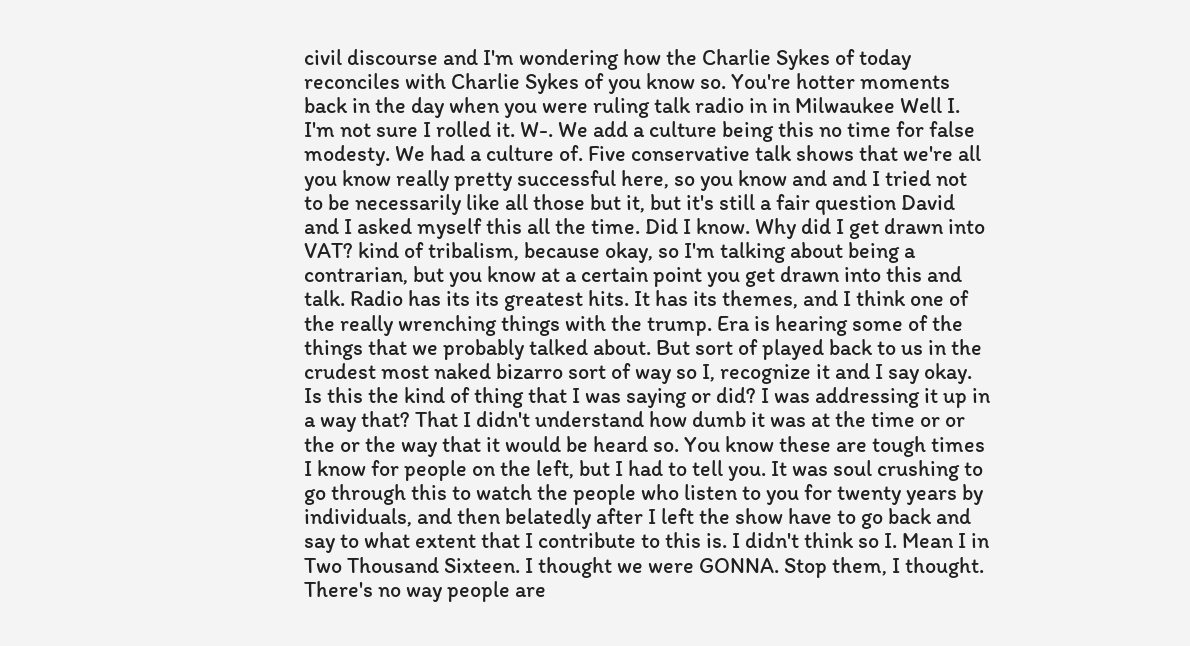civil discourse and I'm wondering how the Charlie Sykes of today reconciles with Charlie Sykes of you know so. You're hotter moments back in the day when you were ruling talk radio in in Milwaukee Well I. I'm not sure I rolled it. W-. We add a culture being this no time for false modesty. We had a culture of. Five conservative talk shows that we're all you know really pretty successful here, so you know and and I tried not to be necessarily like all those but it, but it's still a fair question David and I asked myself this all the time. Did I know. Why did I get drawn into VAT? kind of tribalism, because okay, so I'm talking about being a contrarian, but you know at a certain point you get drawn into this and talk. Radio has its its greatest hits. It has its themes, and I think one of the really wrenching things with the trump. Era is hearing some of the things that we probably talked about. But sort of played back to us in the crudest most naked bizarro sort of way so I, recognize it and I say okay. Is this the kind of thing that I was saying or did? I was addressing it up in a way that? That I didn't understand how dumb it was at the time or or the or the way that it would be heard so. You know these are tough times I know for people on the left, but I had to tell you. It was soul crushing to go through this to watch the people who listen to you for twenty years by individuals, and then belatedly after I left the show have to go back and say to what extent that I contribute to this is. I didn't think so I. Mean I in Two Thousand Sixteen. I thought we were GONNA. Stop them, I thought. There's no way people are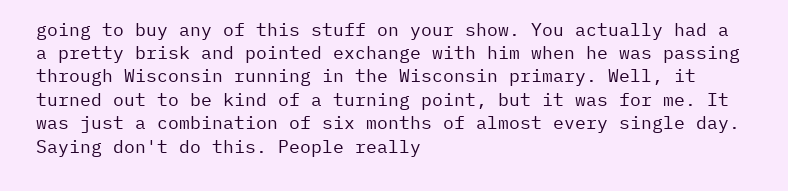going to buy any of this stuff on your show. You actually had a a pretty brisk and pointed exchange with him when he was passing through Wisconsin running in the Wisconsin primary. Well, it turned out to be kind of a turning point, but it was for me. It was just a combination of six months of almost every single day. Saying don't do this. People really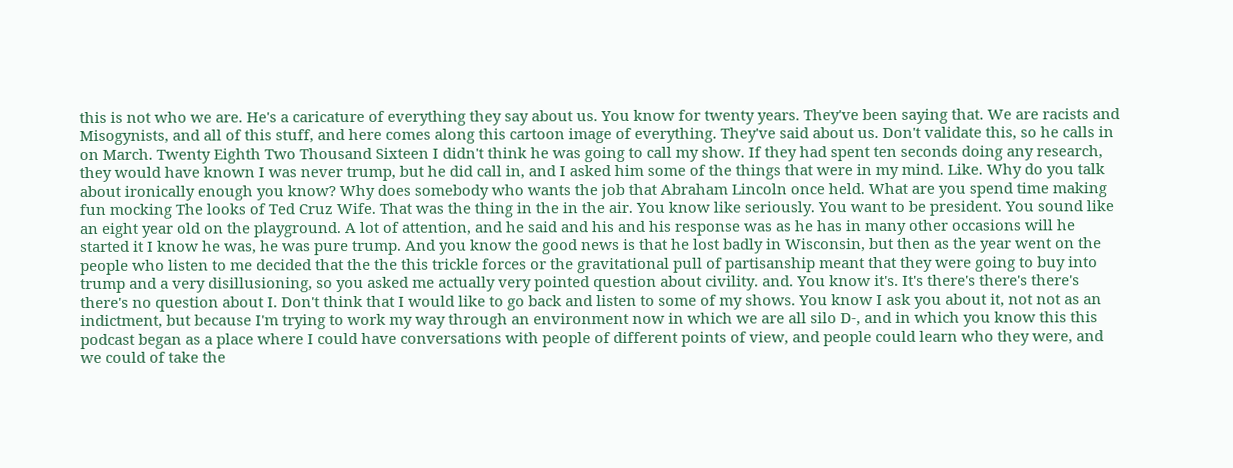this is not who we are. He's a caricature of everything they say about us. You know for twenty years. They've been saying that. We are racists and Misogynists, and all of this stuff, and here comes along this cartoon image of everything. They've said about us. Don't validate this, so he calls in on March. Twenty Eighth Two Thousand Sixteen I didn't think he was going to call my show. If they had spent ten seconds doing any research, they would have known I was never trump, but he did call in, and I asked him some of the things that were in my mind. Like. Why do you talk about ironically enough you know? Why does somebody who wants the job that Abraham Lincoln once held. What are you spend time making fun mocking The looks of Ted Cruz Wife. That was the thing in the in the air. You know like seriously. You want to be president. You sound like an eight year old on the playground. A lot of attention, and he said and his and his response was as he has in many other occasions will he started it I know he was, he was pure trump. And you know the good news is that he lost badly in Wisconsin, but then as the year went on the people who listen to me decided that the the this trickle forces or the gravitational pull of partisanship meant that they were going to buy into trump and a very disillusioning, so you asked me actually very pointed question about civility. and. You know it's. It's there's there's there's there's no question about I. Don't think that I would like to go back and listen to some of my shows. You know I ask you about it, not not as an indictment, but because I'm trying to work my way through an environment now in which we are all silo D-, and in which you know this this podcast began as a place where I could have conversations with people of different points of view, and people could learn who they were, and we could of take the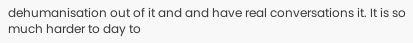dehumanisation out of it and and have real conversations it. It is so much harder to day to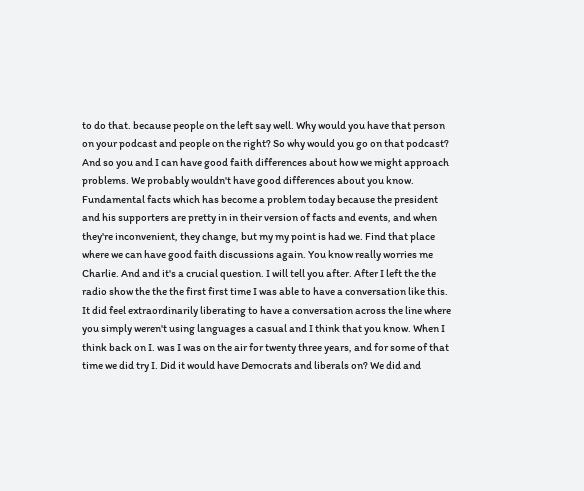to do that. because people on the left say well. Why would you have that person on your podcast and people on the right? So why would you go on that podcast? And so you and I can have good faith differences about how we might approach problems. We probably wouldn't have good differences about you know. Fundamental facts which has become a problem today because the president and his supporters are pretty in in their version of facts and events, and when they're inconvenient, they change, but my my point is had we. Find that place where we can have good faith discussions again. You know really worries me Charlie. And and it's a crucial question. I will tell you after. After I left the the radio show the the the first first time I was able to have a conversation like this. It did feel extraordinarily liberating to have a conversation across the line where you simply weren't using languages a casual and I think that you know. When I think back on I. was I was on the air for twenty three years, and for some of that time we did try I. Did it would have Democrats and liberals on? We did and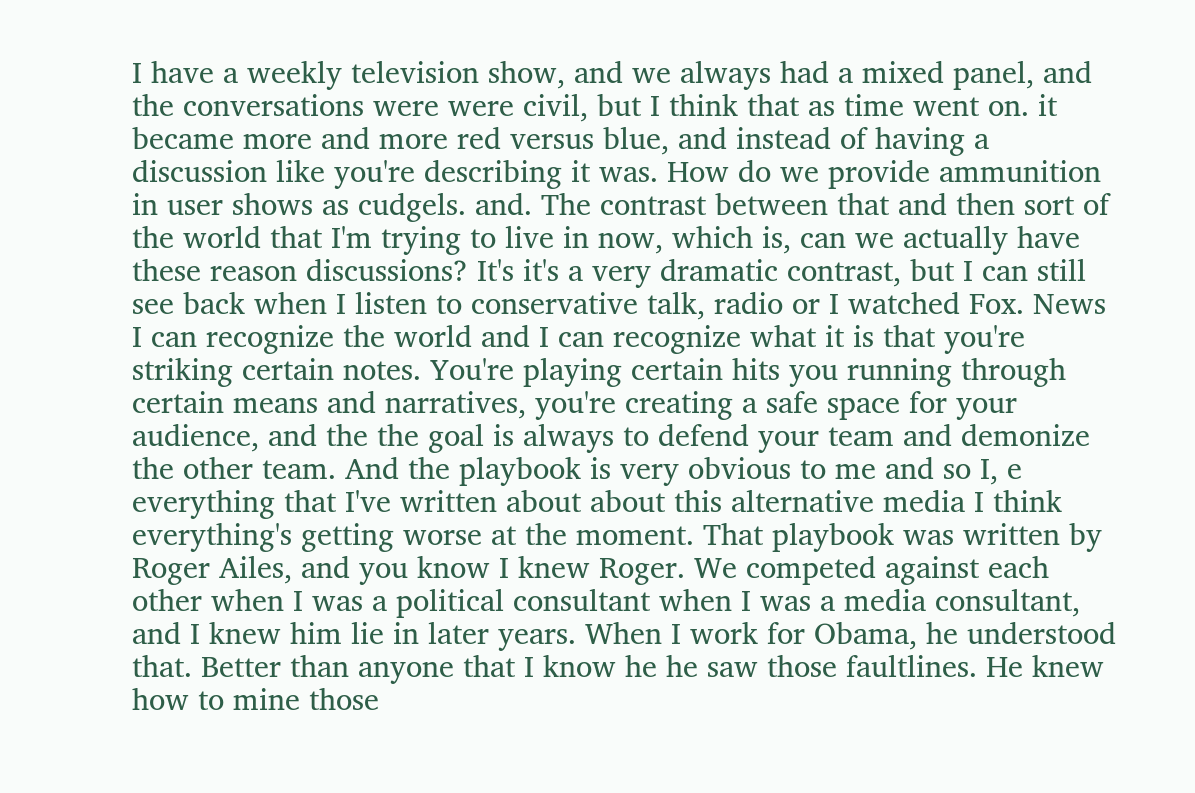I have a weekly television show, and we always had a mixed panel, and the conversations were were civil, but I think that as time went on. it became more and more red versus blue, and instead of having a discussion like you're describing it was. How do we provide ammunition in user shows as cudgels. and. The contrast between that and then sort of the world that I'm trying to live in now, which is, can we actually have these reason discussions? It's it's a very dramatic contrast, but I can still see back when I listen to conservative talk, radio or I watched Fox. News I can recognize the world and I can recognize what it is that you're striking certain notes. You're playing certain hits you running through certain means and narratives, you're creating a safe space for your audience, and the the goal is always to defend your team and demonize the other team. And the playbook is very obvious to me and so I, e everything that I've written about about this alternative media I think everything's getting worse at the moment. That playbook was written by Roger Ailes, and you know I knew Roger. We competed against each other when I was a political consultant when I was a media consultant, and I knew him lie in later years. When I work for Obama, he understood that. Better than anyone that I know he he saw those faultlines. He knew how to mine those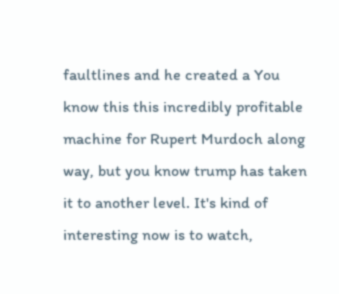faultlines and he created a You know this this incredibly profitable machine for Rupert Murdoch along way, but you know trump has taken it to another level. It's kind of interesting now is to watch,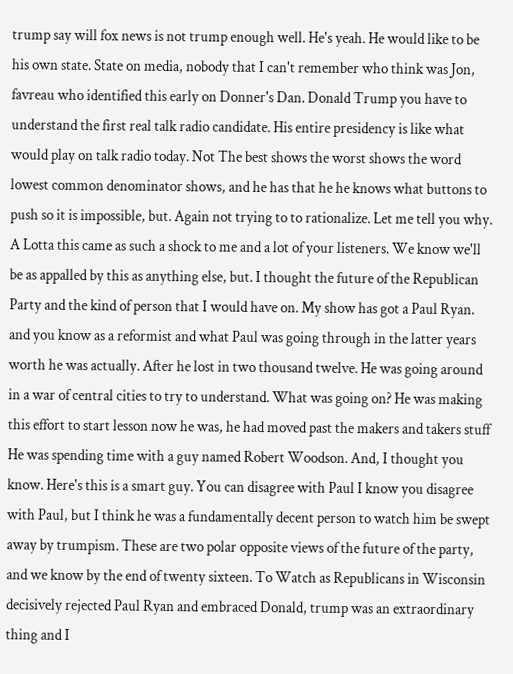trump say will fox news is not trump enough well. He's yeah. He would like to be his own state. State on media, nobody that I can't remember who think was Jon, favreau who identified this early on Donner's Dan. Donald Trump you have to understand the first real talk radio candidate. His entire presidency is like what would play on talk radio today. Not The best shows the worst shows the word lowest common denominator shows, and he has that he he knows what buttons to push so it is impossible, but. Again not trying to to rationalize. Let me tell you why. A Lotta this came as such a shock to me and a lot of your listeners. We know we'll be as appalled by this as anything else, but. I thought the future of the Republican Party and the kind of person that I would have on. My show has got a Paul Ryan. and you know as a reformist and what Paul was going through in the latter years worth he was actually. After he lost in two thousand twelve. He was going around in a war of central cities to try to understand. What was going on? He was making this effort to start lesson now he was, he had moved past the makers and takers stuff He was spending time with a guy named Robert Woodson. And, I thought you know. Here's this is a smart guy. You can disagree with Paul I know you disagree with Paul, but I think he was a fundamentally decent person to watch him be swept away by trumpism. These are two polar opposite views of the future of the party, and we know by the end of twenty sixteen. To Watch as Republicans in Wisconsin decisively rejected Paul Ryan and embraced Donald, trump was an extraordinary thing and I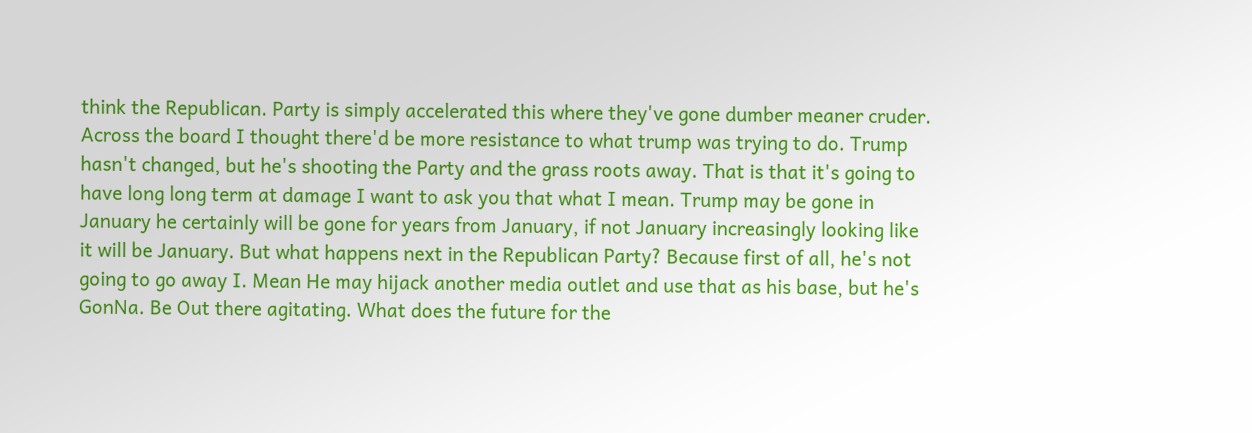think the Republican. Party is simply accelerated this where they've gone dumber meaner cruder. Across the board I thought there'd be more resistance to what trump was trying to do. Trump hasn't changed, but he's shooting the Party and the grass roots away. That is that it's going to have long long term at damage I want to ask you that what I mean. Trump may be gone in January he certainly will be gone for years from January, if not January increasingly looking like it will be January. But what happens next in the Republican Party? Because first of all, he's not going to go away I. Mean He may hijack another media outlet and use that as his base, but he's GonNa. Be Out there agitating. What does the future for the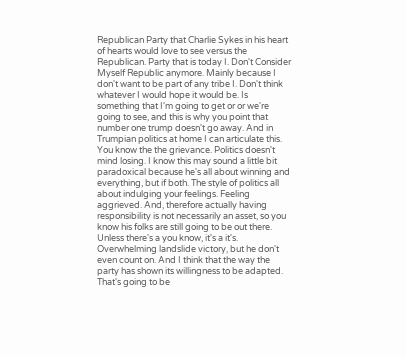Republican Party that Charlie Sykes in his heart of hearts would love to see versus the Republican. Party that is today I. Don't Consider Myself Republic anymore. Mainly because I don't want to be part of any tribe I. Don't think whatever I would hope it would be. Is something that I'm going to get or or we're going to see, and this is why you point that number one trump doesn't go away. And in Trumpian politics at home I can articulate this. You know the the grievance. Politics doesn't mind losing. I know this may sound a little bit paradoxical because he's all about winning and everything, but if both. The style of politics all about indulging your feelings. Feeling aggrieved. And, therefore actually having responsibility is not necessarily an asset, so you know his folks are still going to be out there. Unless there's a you know, it's a it's. Overwhelming landslide victory, but he don't even count on. And I think that the way the party has shown its willingness to be adapted. That's going to be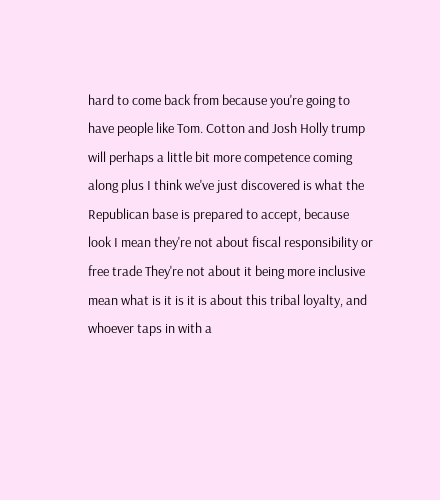hard to come back from because you're going to have people like Tom. Cotton and Josh Holly trump will perhaps a little bit more competence coming along plus I think we've just discovered is what the Republican base is prepared to accept, because look I mean they're not about fiscal responsibility or free trade They're not about it being more inclusive mean what is it is it is about this tribal loyalty, and whoever taps in with a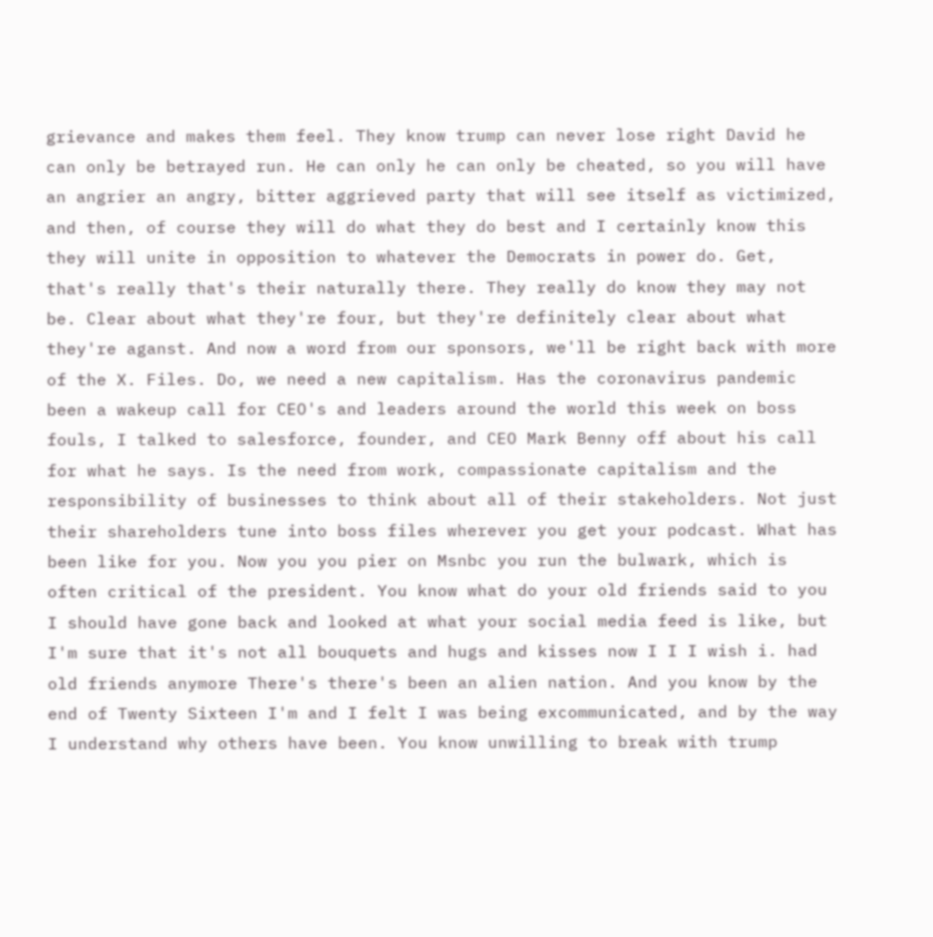grievance and makes them feel. They know trump can never lose right David he can only be betrayed run. He can only he can only be cheated, so you will have an angrier an angry, bitter aggrieved party that will see itself as victimized, and then, of course they will do what they do best and I certainly know this they will unite in opposition to whatever the Democrats in power do. Get, that's really that's their naturally there. They really do know they may not be. Clear about what they're four, but they're definitely clear about what they're aganst. And now a word from our sponsors, we'll be right back with more of the X. Files. Do, we need a new capitalism. Has the coronavirus pandemic been a wakeup call for CEO's and leaders around the world this week on boss fouls, I talked to salesforce, founder, and CEO Mark Benny off about his call for what he says. Is the need from work, compassionate capitalism and the responsibility of businesses to think about all of their stakeholders. Not just their shareholders tune into boss files wherever you get your podcast. What has been like for you. Now you you pier on Msnbc you run the bulwark, which is often critical of the president. You know what do your old friends said to you I should have gone back and looked at what your social media feed is like, but I'm sure that it's not all bouquets and hugs and kisses now I I I wish i. had old friends anymore There's there's been an alien nation. And you know by the end of Twenty Sixteen I'm and I felt I was being excommunicated, and by the way I understand why others have been. You know unwilling to break with trump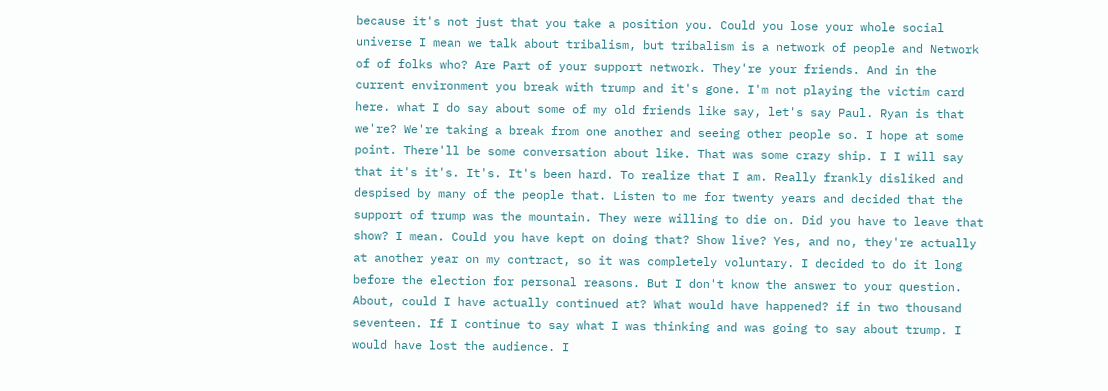because it's not just that you take a position you. Could you lose your whole social universe I mean we talk about tribalism, but tribalism is a network of people and Network of of folks who? Are Part of your support network. They're your friends. And in the current environment you break with trump and it's gone. I'm not playing the victim card here. what I do say about some of my old friends like say, let's say Paul. Ryan is that we're? We're taking a break from one another and seeing other people so. I hope at some point. There'll be some conversation about like. That was some crazy ship. I I will say that it's it's. It's. It's been hard. To realize that I am. Really frankly disliked and despised by many of the people that. Listen to me for twenty years and decided that the support of trump was the mountain. They were willing to die on. Did you have to leave that show? I mean. Could you have kept on doing that? Show live? Yes, and no, they're actually at another year on my contract, so it was completely voluntary. I decided to do it long before the election for personal reasons. But I don't know the answer to your question. About, could I have actually continued at? What would have happened? if in two thousand seventeen. If I continue to say what I was thinking and was going to say about trump. I would have lost the audience. I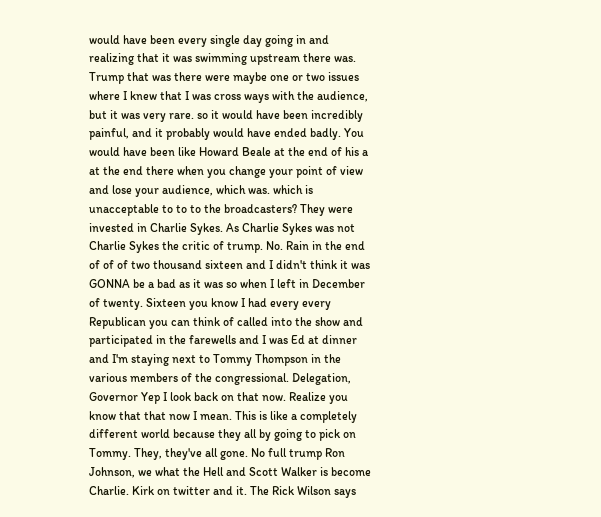would have been every single day going in and realizing that it was swimming upstream there was. Trump that was there were maybe one or two issues where I knew that I was cross ways with the audience, but it was very rare. so it would have been incredibly painful, and it probably would have ended badly. You would have been like Howard Beale at the end of his a at the end there when you change your point of view and lose your audience, which was. which is unacceptable to to to the broadcasters? They were invested in Charlie Sykes. As Charlie Sykes was not Charlie Sykes the critic of trump. No. Rain in the end of of of two thousand sixteen and I didn't think it was GONNA be a bad as it was so when I left in December of twenty. Sixteen you know I had every every Republican you can think of called into the show and participated in the farewells and I was Ed at dinner and I'm staying next to Tommy Thompson in the various members of the congressional. Delegation, Governor Yep I look back on that now. Realize you know that that now I mean. This is like a completely different world because they all by going to pick on Tommy. They, they've all gone. No full trump Ron Johnson, we what the Hell and Scott Walker is become Charlie. Kirk on twitter and it. The Rick Wilson says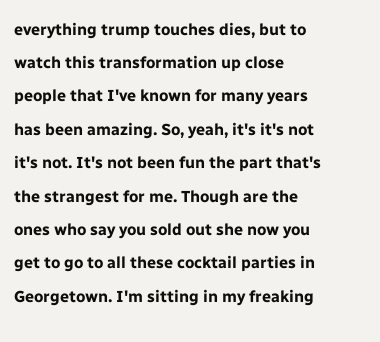everything trump touches dies, but to watch this transformation up close people that I've known for many years has been amazing. So, yeah, it's it's not it's not. It's not been fun the part that's the strangest for me. Though are the ones who say you sold out she now you get to go to all these cocktail parties in Georgetown. I'm sitting in my freaking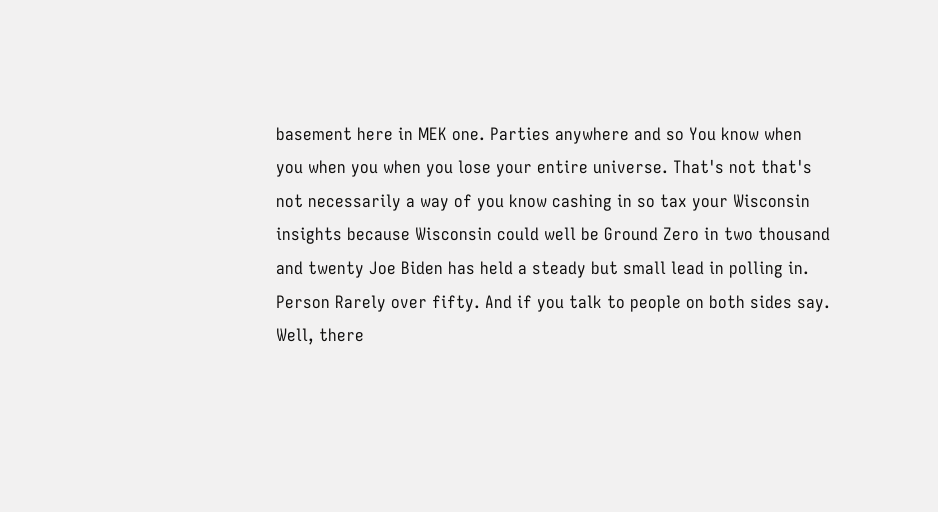basement here in MEK one. Parties anywhere and so You know when you when you when you lose your entire universe. That's not that's not necessarily a way of you know cashing in so tax your Wisconsin insights because Wisconsin could well be Ground Zero in two thousand and twenty Joe Biden has held a steady but small lead in polling in. Person Rarely over fifty. And if you talk to people on both sides say. Well, there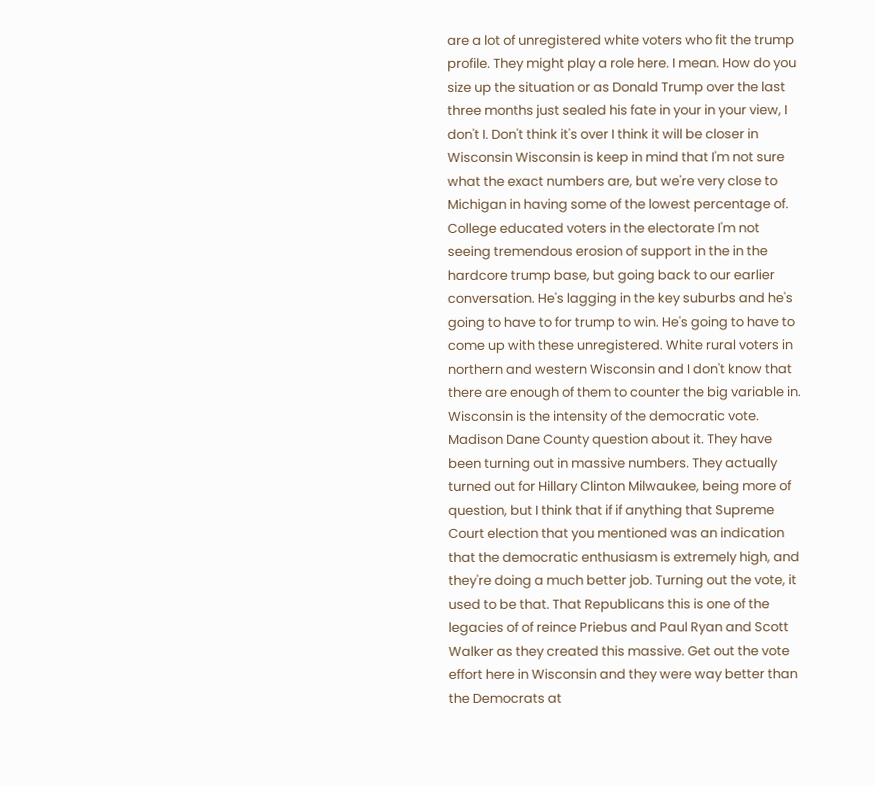are a lot of unregistered white voters who fit the trump profile. They might play a role here. I mean. How do you size up the situation or as Donald Trump over the last three months just sealed his fate in your in your view, I don't I. Don't think it's over I think it will be closer in Wisconsin Wisconsin is keep in mind that I'm not sure what the exact numbers are, but we're very close to Michigan in having some of the lowest percentage of. College educated voters in the electorate I'm not seeing tremendous erosion of support in the in the hardcore trump base, but going back to our earlier conversation. He's lagging in the key suburbs and he's going to have to for trump to win. He's going to have to come up with these unregistered. White rural voters in northern and western Wisconsin and I don't know that there are enough of them to counter the big variable in. Wisconsin is the intensity of the democratic vote. Madison Dane County question about it. They have been turning out in massive numbers. They actually turned out for Hillary Clinton Milwaukee, being more of question, but I think that if if anything that Supreme Court election that you mentioned was an indication that the democratic enthusiasm is extremely high, and they're doing a much better job. Turning out the vote, it used to be that. That Republicans this is one of the legacies of of reince Priebus and Paul Ryan and Scott Walker as they created this massive. Get out the vote effort here in Wisconsin and they were way better than the Democrats at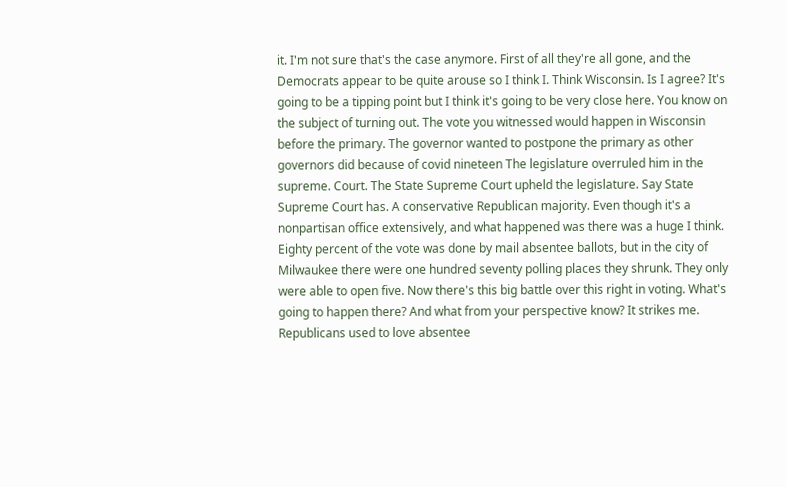it. I'm not sure that's the case anymore. First of all they're all gone, and the Democrats appear to be quite arouse so I think I. Think Wisconsin. Is I agree? It's going to be a tipping point but I think it's going to be very close here. You know on the subject of turning out. The vote you witnessed would happen in Wisconsin before the primary. The governor wanted to postpone the primary as other governors did because of covid nineteen The legislature overruled him in the supreme. Court. The State Supreme Court upheld the legislature. Say State Supreme Court has. A conservative Republican majority. Even though it's a nonpartisan office extensively, and what happened was there was a huge I think. Eighty percent of the vote was done by mail absentee ballots, but in the city of Milwaukee there were one hundred seventy polling places they shrunk. They only were able to open five. Now there's this big battle over this right in voting. What's going to happen there? And what from your perspective know? It strikes me. Republicans used to love absentee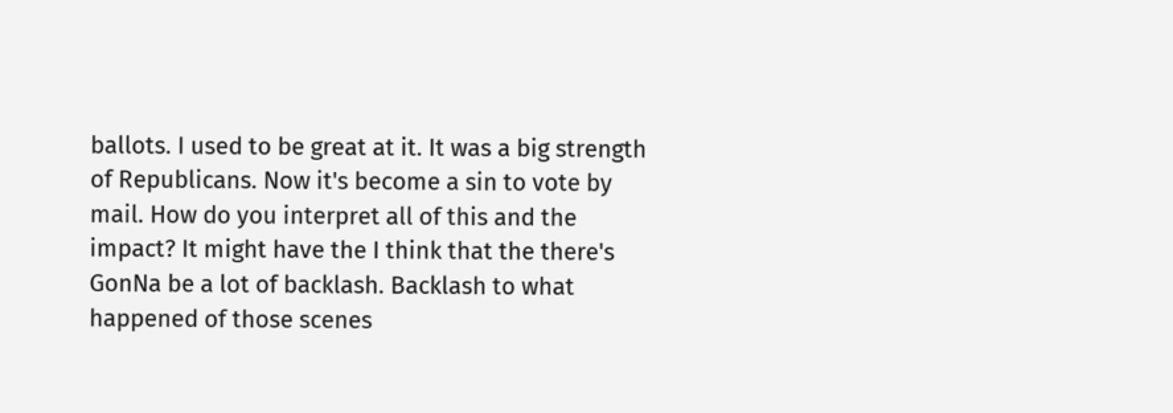ballots. I used to be great at it. It was a big strength of Republicans. Now it's become a sin to vote by mail. How do you interpret all of this and the impact? It might have the I think that the there's GonNa be a lot of backlash. Backlash to what happened of those scenes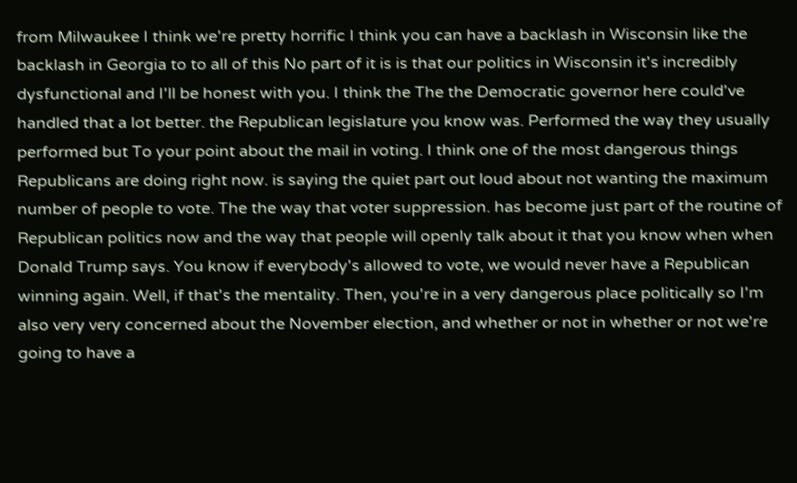from Milwaukee I think we're pretty horrific I think you can have a backlash in Wisconsin like the backlash in Georgia to to all of this No part of it is is that our politics in Wisconsin it's incredibly dysfunctional and I'll be honest with you. I think the The the Democratic governor here could've handled that a lot better. the Republican legislature you know was. Performed the way they usually performed but To your point about the mail in voting. I think one of the most dangerous things Republicans are doing right now. is saying the quiet part out loud about not wanting the maximum number of people to vote. The the way that voter suppression. has become just part of the routine of Republican politics now and the way that people will openly talk about it that you know when when Donald Trump says. You know if everybody's allowed to vote, we would never have a Republican winning again. Well, if that's the mentality. Then, you're in a very dangerous place politically so I'm also very very concerned about the November election, and whether or not in whether or not we're going to have a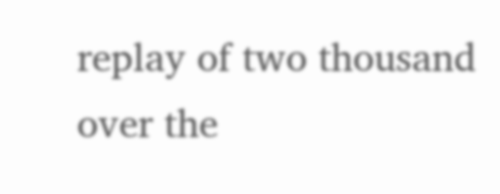replay of two thousand over the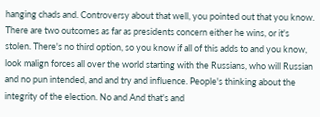hanging chads and. Controversy about that well, you pointed out that you know. There are two outcomes as far as presidents concern either he wins, or it's stolen. There's no third option, so you know if all of this adds to and you know, look malign forces all over the world starting with the Russians, who will Russian and no pun intended, and and try and influence. People's thinking about the integrity of the election. No and And that's and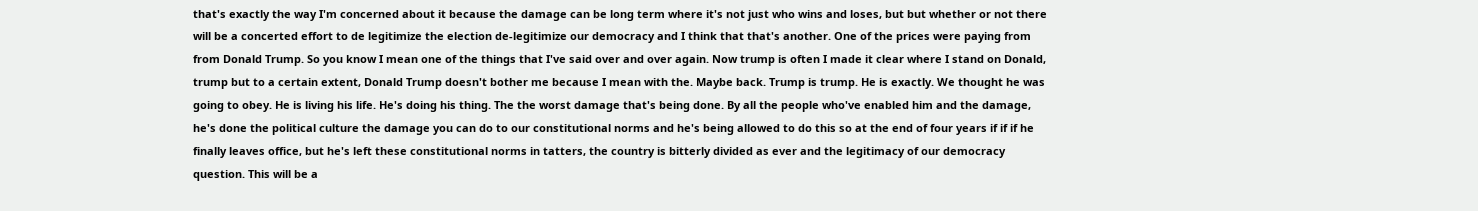that's exactly the way I'm concerned about it because the damage can be long term where it's not just who wins and loses, but but whether or not there will be a concerted effort to de legitimize the election de-legitimize our democracy and I think that that's another. One of the prices were paying from from Donald Trump. So you know I mean one of the things that I've said over and over again. Now trump is often I made it clear where I stand on Donald, trump but to a certain extent, Donald Trump doesn't bother me because I mean with the. Maybe back. Trump is trump. He is exactly. We thought he was going to obey. He is living his life. He's doing his thing. The the worst damage that's being done. By all the people who've enabled him and the damage, he's done the political culture the damage you can do to our constitutional norms and he's being allowed to do this so at the end of four years if if if he finally leaves office, but he's left these constitutional norms in tatters, the country is bitterly divided as ever and the legitimacy of our democracy question. This will be a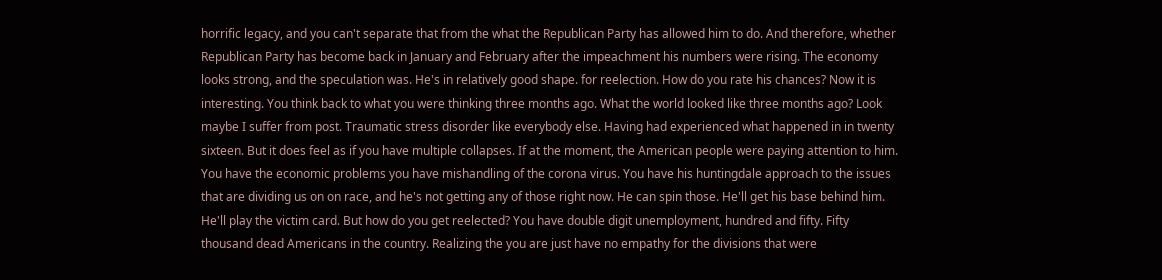horrific legacy, and you can't separate that from the what the Republican Party has allowed him to do. And therefore, whether Republican Party has become back in January and February after the impeachment his numbers were rising. The economy looks strong, and the speculation was. He's in relatively good shape. for reelection. How do you rate his chances? Now it is interesting. You think back to what you were thinking three months ago. What the world looked like three months ago? Look maybe I suffer from post. Traumatic stress disorder like everybody else. Having had experienced what happened in in twenty sixteen. But it does feel as if you have multiple collapses. If at the moment, the American people were paying attention to him. You have the economic problems you have mishandling of the corona virus. You have his huntingdale approach to the issues that are dividing us on on race, and he's not getting any of those right now. He can spin those. He'll get his base behind him. He'll play the victim card. But how do you get reelected? You have double digit unemployment, hundred and fifty. Fifty thousand dead Americans in the country. Realizing the you are just have no empathy for the divisions that were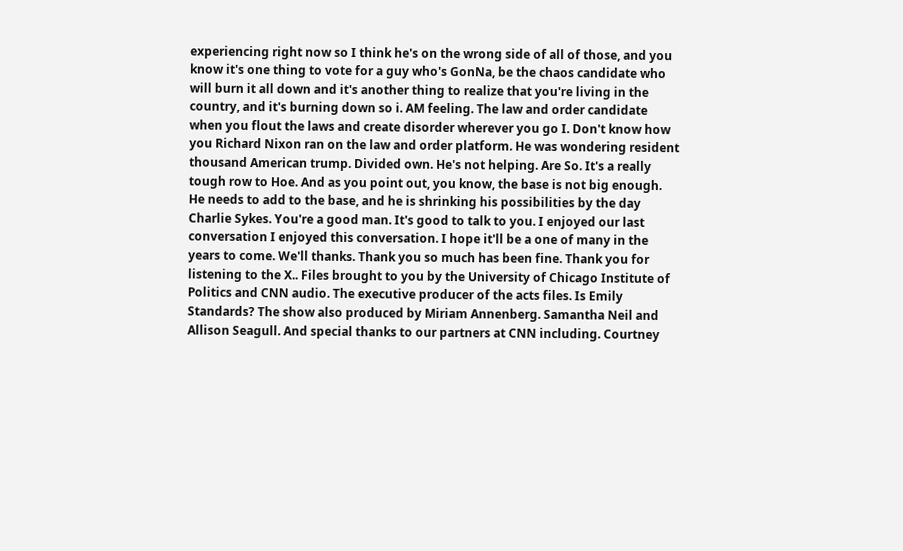experiencing right now so I think he's on the wrong side of all of those, and you know it's one thing to vote for a guy who's GonNa, be the chaos candidate who will burn it all down and it's another thing to realize that you're living in the country, and it's burning down so i. AM feeling. The law and order candidate when you flout the laws and create disorder wherever you go I. Don't know how you Richard Nixon ran on the law and order platform. He was wondering resident thousand American trump. Divided own. He's not helping. Are So. It's a really tough row to Hoe. And as you point out, you know, the base is not big enough. He needs to add to the base, and he is shrinking his possibilities by the day Charlie Sykes. You're a good man. It's good to talk to you. I enjoyed our last conversation I enjoyed this conversation. I hope it'll be a one of many in the years to come. We'll thanks. Thank you so much has been fine. Thank you for listening to the X.. Files brought to you by the University of Chicago Institute of Politics and CNN audio. The executive producer of the acts files. Is Emily Standards? The show also produced by Miriam Annenberg. Samantha Neil and Allison Seagull. And special thanks to our partners at CNN including. Courtney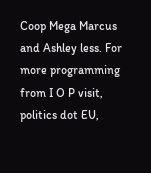Coop Mega Marcus and Ashley less. For more programming from I O P visit, politics dot EU,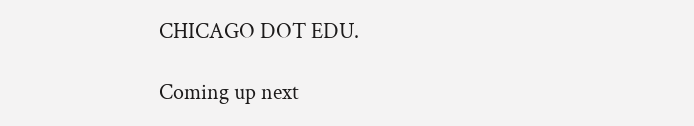CHICAGO DOT EDU.

Coming up next